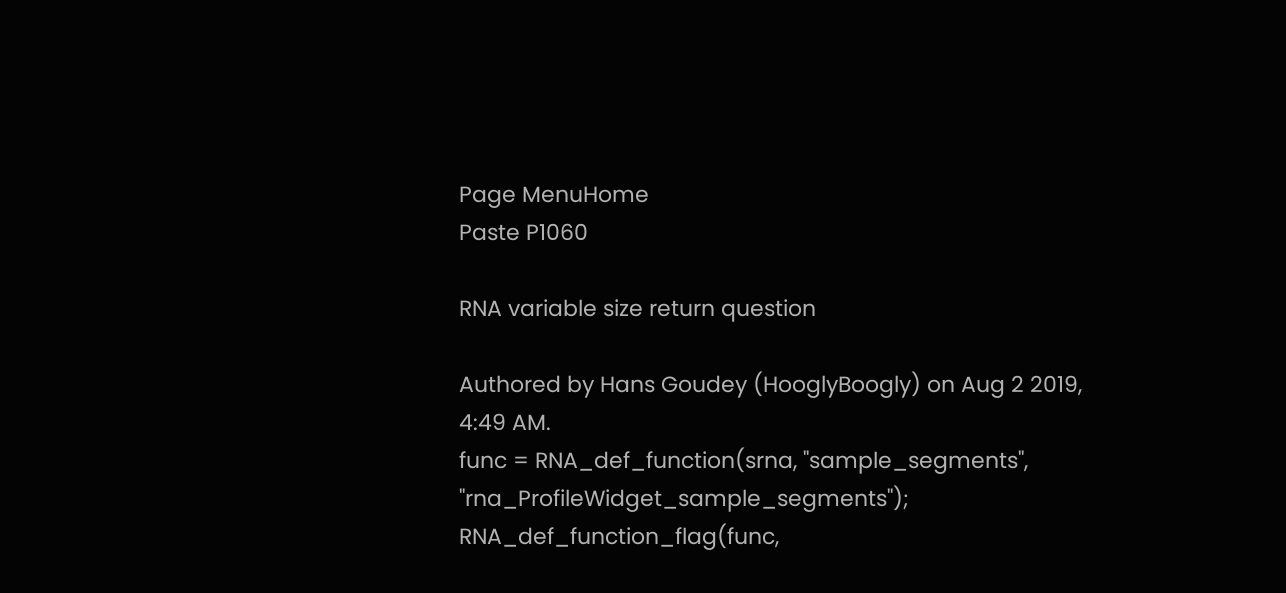Page MenuHome
Paste P1060

RNA variable size return question

Authored by Hans Goudey (HooglyBoogly) on Aug 2 2019, 4:49 AM.
func = RNA_def_function(srna, "sample_segments", "rna_ProfileWidget_sample_segments");
RNA_def_function_flag(func,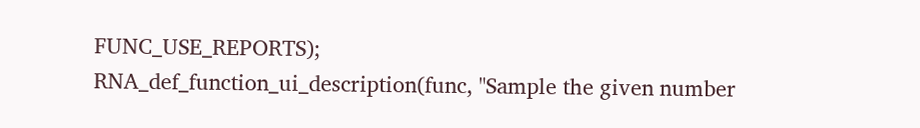FUNC_USE_REPORTS);
RNA_def_function_ui_description(func, "Sample the given number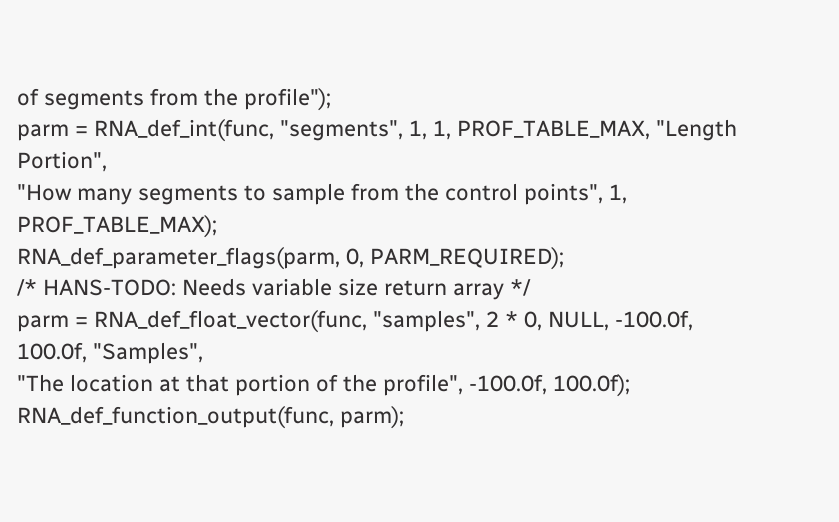of segments from the profile");
parm = RNA_def_int(func, "segments", 1, 1, PROF_TABLE_MAX, "Length Portion",
"How many segments to sample from the control points", 1, PROF_TABLE_MAX);
RNA_def_parameter_flags(parm, 0, PARM_REQUIRED);
/* HANS-TODO: Needs variable size return array */
parm = RNA_def_float_vector(func, "samples", 2 * 0, NULL, -100.0f, 100.0f, "Samples",
"The location at that portion of the profile", -100.0f, 100.0f);
RNA_def_function_output(func, parm);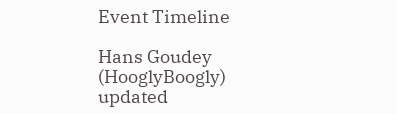Event Timeline

Hans Goudey (HooglyBoogly) updated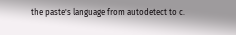the paste's language from autodetect to c.